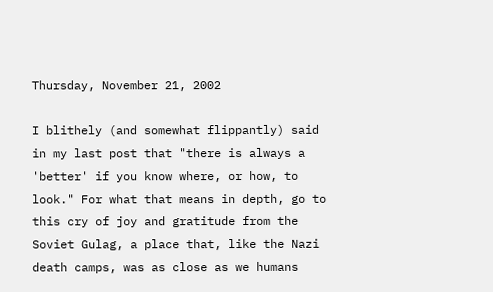Thursday, November 21, 2002

I blithely (and somewhat flippantly) said in my last post that "there is always a 'better' if you know where, or how, to look." For what that means in depth, go to this cry of joy and gratitude from the Soviet Gulag, a place that, like the Nazi death camps, was as close as we humans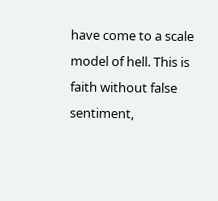have come to a scale model of hell. This is faith without false sentiment,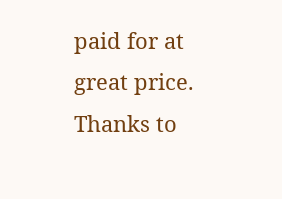paid for at great price. Thanks to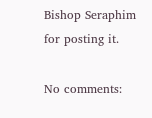Bishop Seraphim for posting it.

No comments: